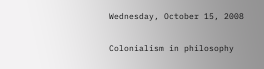Wednesday, October 15, 2008

Colonialism in philosophy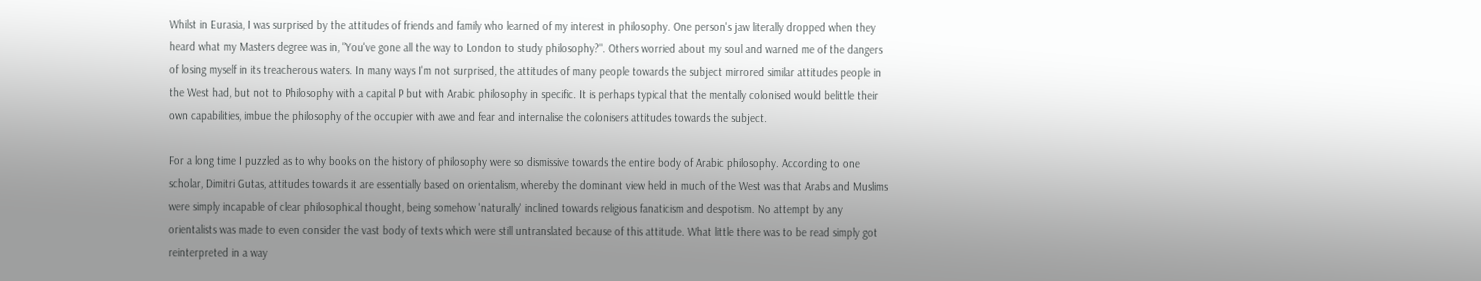Whilst in Eurasia, I was surprised by the attitudes of friends and family who learned of my interest in philosophy. One person's jaw literally dropped when they heard what my Masters degree was in, "You've gone all the way to London to study philosophy?". Others worried about my soul and warned me of the dangers of losing myself in its treacherous waters. In many ways I'm not surprised, the attitudes of many people towards the subject mirrored similar attitudes people in the West had, but not to Philosophy with a capital P but with Arabic philosophy in specific. It is perhaps typical that the mentally colonised would belittle their own capabilities, imbue the philosophy of the occupier with awe and fear and internalise the colonisers attitudes towards the subject.

For a long time I puzzled as to why books on the history of philosophy were so dismissive towards the entire body of Arabic philosophy. According to one scholar, Dimitri Gutas, attitudes towards it are essentially based on orientalism, whereby the dominant view held in much of the West was that Arabs and Muslims were simply incapable of clear philosophical thought, being somehow 'naturally' inclined towards religious fanaticism and despotism. No attempt by any orientalists was made to even consider the vast body of texts which were still untranslated because of this attitude. What little there was to be read simply got reinterpreted in a way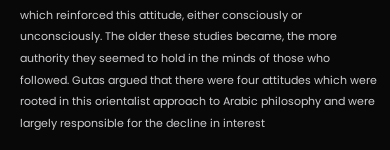which reinforced this attitude, either consciously or unconsciously. The older these studies became, the more authority they seemed to hold in the minds of those who followed. Gutas argued that there were four attitudes which were rooted in this orientalist approach to Arabic philosophy and were largely responsible for the decline in interest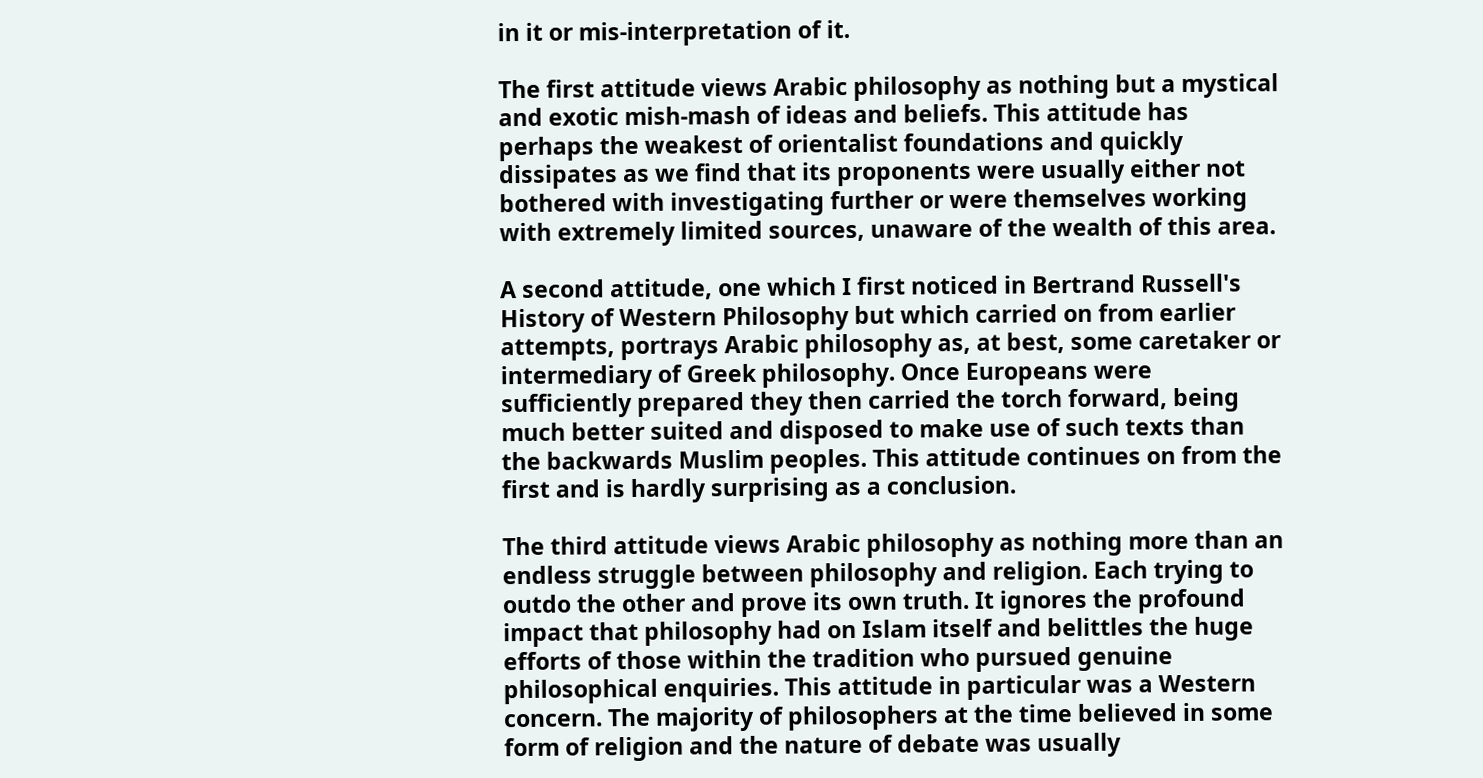in it or mis-interpretation of it.

The first attitude views Arabic philosophy as nothing but a mystical and exotic mish-mash of ideas and beliefs. This attitude has perhaps the weakest of orientalist foundations and quickly dissipates as we find that its proponents were usually either not bothered with investigating further or were themselves working with extremely limited sources, unaware of the wealth of this area.

A second attitude, one which I first noticed in Bertrand Russell's History of Western Philosophy but which carried on from earlier attempts, portrays Arabic philosophy as, at best, some caretaker or intermediary of Greek philosophy. Once Europeans were sufficiently prepared they then carried the torch forward, being much better suited and disposed to make use of such texts than the backwards Muslim peoples. This attitude continues on from the first and is hardly surprising as a conclusion.

The third attitude views Arabic philosophy as nothing more than an endless struggle between philosophy and religion. Each trying to outdo the other and prove its own truth. It ignores the profound impact that philosophy had on Islam itself and belittles the huge efforts of those within the tradition who pursued genuine philosophical enquiries. This attitude in particular was a Western concern. The majority of philosophers at the time believed in some form of religion and the nature of debate was usually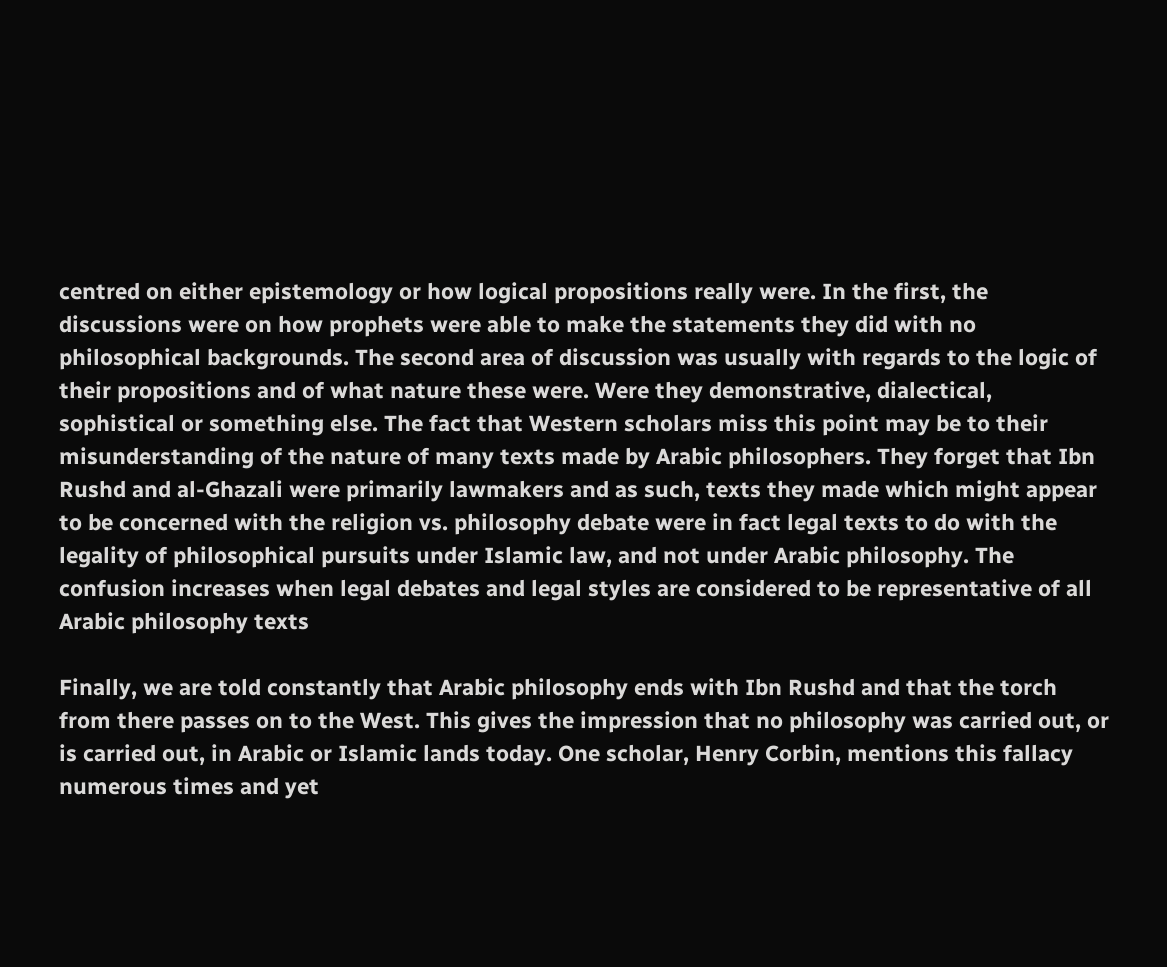centred on either epistemology or how logical propositions really were. In the first, the discussions were on how prophets were able to make the statements they did with no philosophical backgrounds. The second area of discussion was usually with regards to the logic of their propositions and of what nature these were. Were they demonstrative, dialectical, sophistical or something else. The fact that Western scholars miss this point may be to their misunderstanding of the nature of many texts made by Arabic philosophers. They forget that Ibn Rushd and al-Ghazali were primarily lawmakers and as such, texts they made which might appear to be concerned with the religion vs. philosophy debate were in fact legal texts to do with the legality of philosophical pursuits under Islamic law, and not under Arabic philosophy. The confusion increases when legal debates and legal styles are considered to be representative of all Arabic philosophy texts

Finally, we are told constantly that Arabic philosophy ends with Ibn Rushd and that the torch from there passes on to the West. This gives the impression that no philosophy was carried out, or is carried out, in Arabic or Islamic lands today. One scholar, Henry Corbin, mentions this fallacy numerous times and yet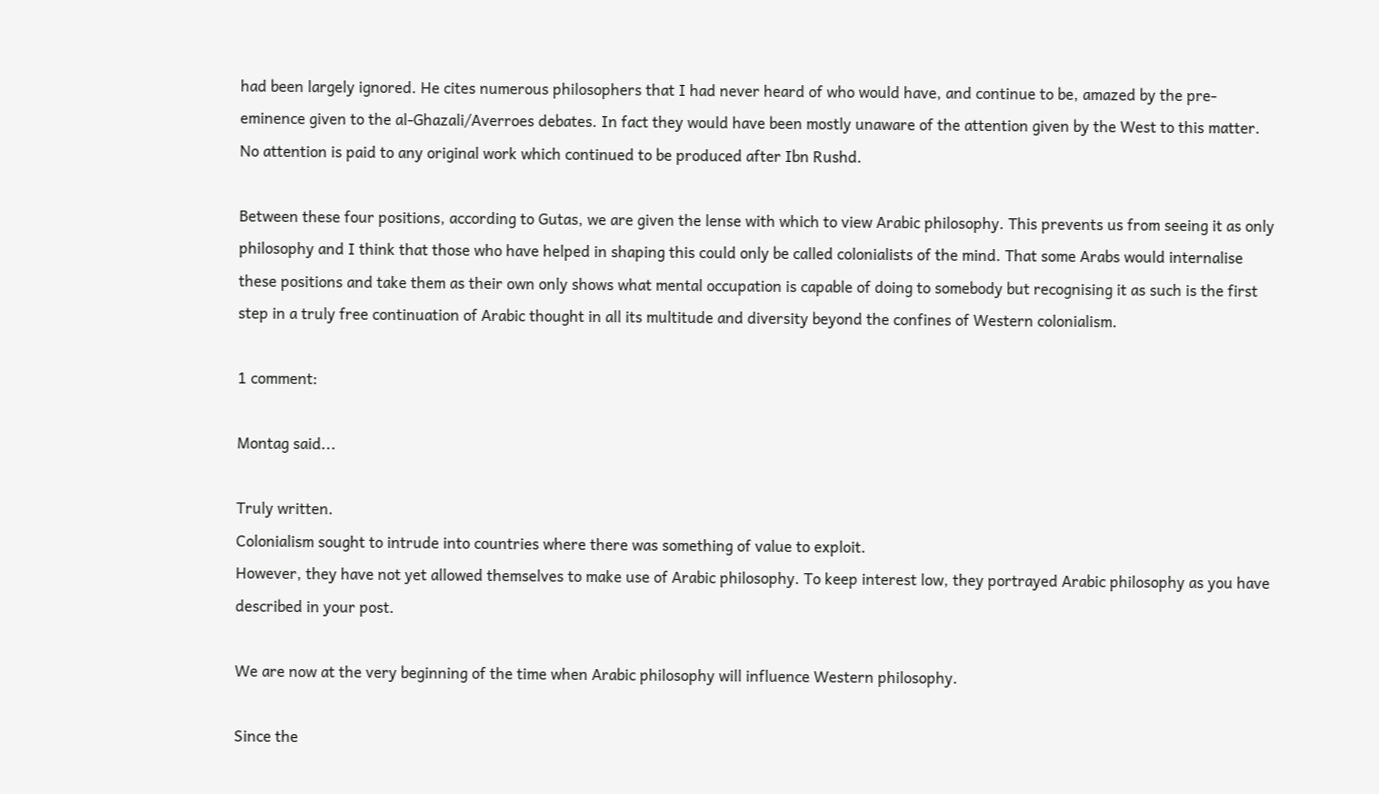had been largely ignored. He cites numerous philosophers that I had never heard of who would have, and continue to be, amazed by the pre-eminence given to the al-Ghazali/Averroes debates. In fact they would have been mostly unaware of the attention given by the West to this matter. No attention is paid to any original work which continued to be produced after Ibn Rushd.

Between these four positions, according to Gutas, we are given the lense with which to view Arabic philosophy. This prevents us from seeing it as only philosophy and I think that those who have helped in shaping this could only be called colonialists of the mind. That some Arabs would internalise these positions and take them as their own only shows what mental occupation is capable of doing to somebody but recognising it as such is the first step in a truly free continuation of Arabic thought in all its multitude and diversity beyond the confines of Western colonialism.

1 comment:

Montag said...

Truly written.
Colonialism sought to intrude into countries where there was something of value to exploit.
However, they have not yet allowed themselves to make use of Arabic philosophy. To keep interest low, they portrayed Arabic philosophy as you have described in your post.

We are now at the very beginning of the time when Arabic philosophy will influence Western philosophy.

Since the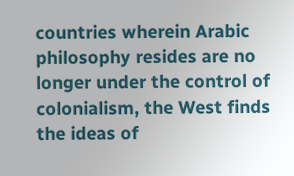countries wherein Arabic philosophy resides are no longer under the control of colonialism, the West finds the ideas of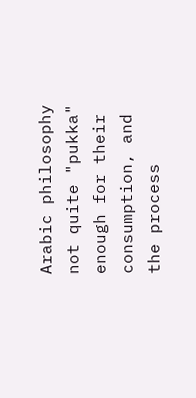Arabic philosophy not quite "pukka" enough for their consumption, and the process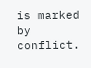is marked by conflict.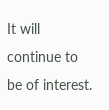It will continue to be of interest.